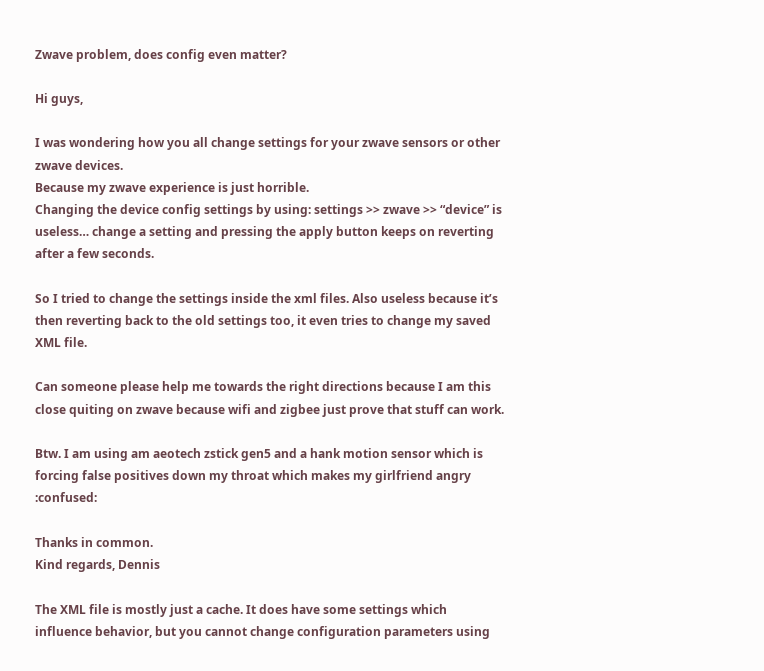Zwave problem, does config even matter?

Hi guys,

I was wondering how you all change settings for your zwave sensors or other zwave devices.
Because my zwave experience is just horrible.
Changing the device config settings by using: settings >> zwave >> “device” is useless… change a setting and pressing the apply button keeps on reverting after a few seconds.

So I tried to change the settings inside the xml files. Also useless because it’s then reverting back to the old settings too, it even tries to change my saved XML file.

Can someone please help me towards the right directions because I am this close quiting on zwave because wifi and zigbee just prove that stuff can work.

Btw. I am using am aeotech zstick gen5 and a hank motion sensor which is forcing false positives down my throat which makes my girlfriend angry :confused:

Thanks in common.
Kind regards, Dennis

The XML file is mostly just a cache. It does have some settings which influence behavior, but you cannot change configuration parameters using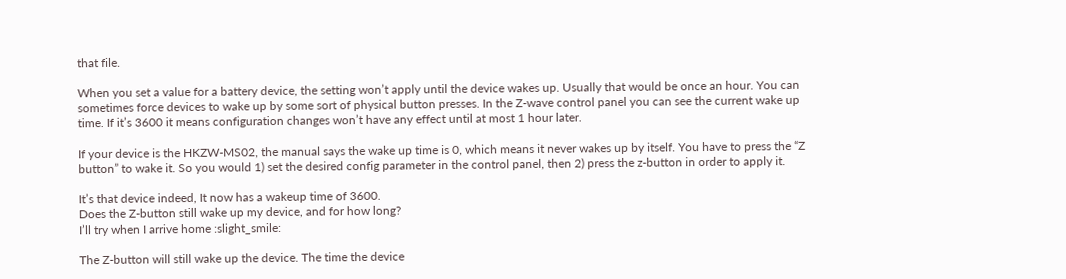that file.

When you set a value for a battery device, the setting won’t apply until the device wakes up. Usually that would be once an hour. You can sometimes force devices to wake up by some sort of physical button presses. In the Z-wave control panel you can see the current wake up time. If it’s 3600 it means configuration changes won’t have any effect until at most 1 hour later.

If your device is the HKZW-MS02, the manual says the wake up time is 0, which means it never wakes up by itself. You have to press the “Z button” to wake it. So you would 1) set the desired config parameter in the control panel, then 2) press the z-button in order to apply it.

It’s that device indeed, It now has a wakeup time of 3600.
Does the Z-button still wake up my device, and for how long?
I’ll try when I arrive home :slight_smile:

The Z-button will still wake up the device. The time the device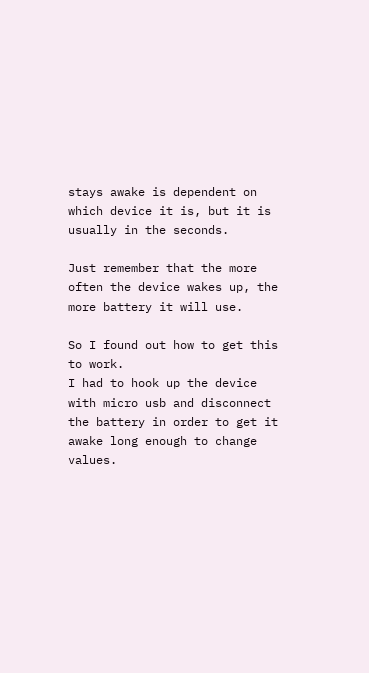stays awake is dependent on which device it is, but it is usually in the seconds.

Just remember that the more often the device wakes up, the more battery it will use.

So I found out how to get this to work.
I had to hook up the device with micro usb and disconnect the battery in order to get it awake long enough to change values.